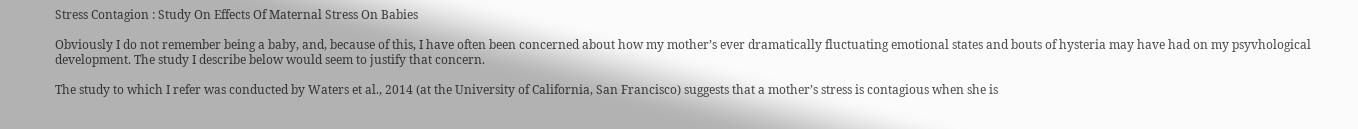Stress Contagion : Study On Effects Of Maternal Stress On Babies

Obviously I do not remember being a baby, and, because of this, I have often been concerned about how my mother’s ever dramatically fluctuating emotional states and bouts of hysteria may have had on my psyvhological development. The study I describe below would seem to justify that concern.

The study to which I refer was conducted by Waters et al., 2014 (at the University of California, San Francisco) suggests that a mother’s stress is contagious when she is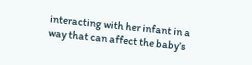interacting with her infant in a way that can affect the baby’s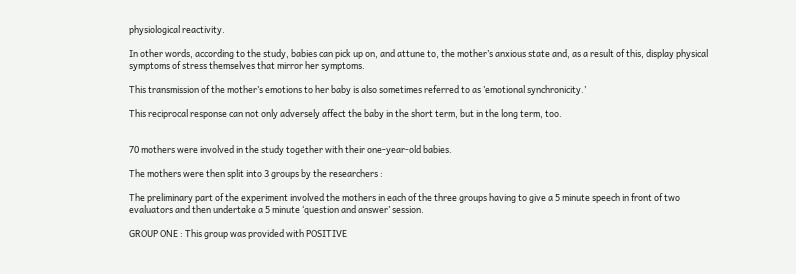physiological reactivity.

In other words, according to the study, babies can pick up on, and attune to, the mother’s anxious state and, as a result of this, display physical symptoms of stress themselves that mirror her symptoms.

This transmission of the mother’s emotions to her baby is also sometimes referred to as ’emotional synchronicity.’

This reciprocal response can not only adversely affect the baby in the short term, but in the long term, too.


70 mothers were involved in the study together with their one-year-old babies.

The mothers were then split into 3 groups by the researchers :

The preliminary part of the experiment involved the mothers in each of the three groups having to give a 5 minute speech in front of two evaluators and then undertake a 5 minute ‘question and answer’ session.

GROUP ONE : This group was provided with POSITIVE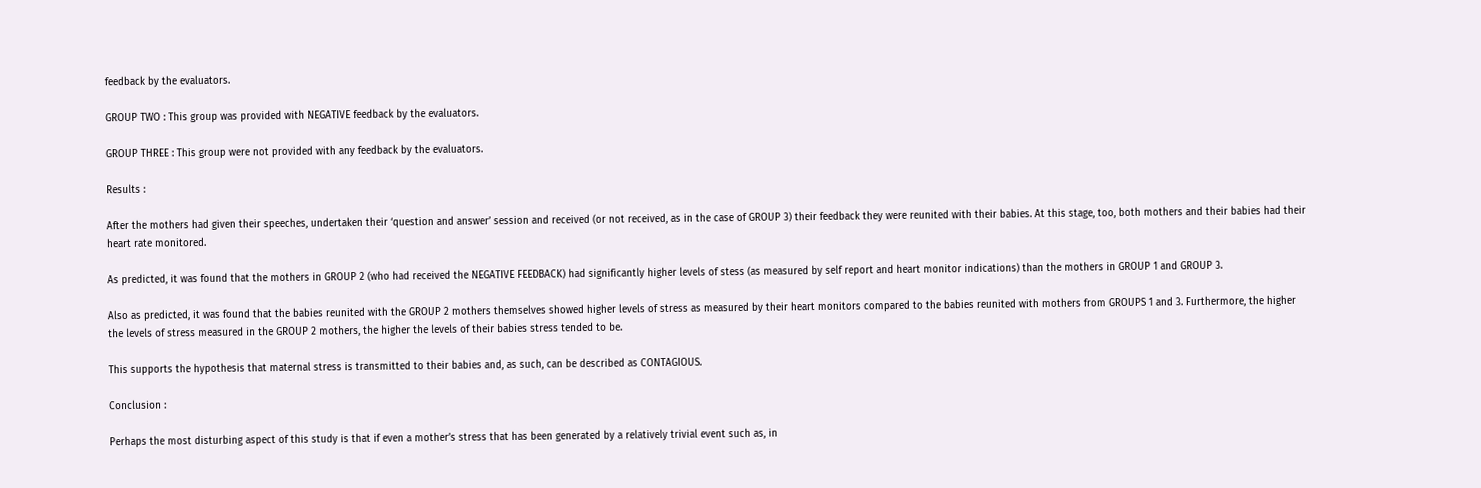feedback by the evaluators.

GROUP TWO : This group was provided with NEGATIVE feedback by the evaluators.

GROUP THREE : This group were not provided with any feedback by the evaluators.

Results :

After the mothers had given their speeches, undertaken their ‘question and answer’ session and received (or not received, as in the case of GROUP 3) their feedback they were reunited with their babies. At this stage, too, both mothers and their babies had their heart rate monitored.

As predicted, it was found that the mothers in GROUP 2 (who had received the NEGATIVE FEEDBACK) had significantly higher levels of stess (as measured by self report and heart monitor indications) than the mothers in GROUP 1 and GROUP 3.

Also as predicted, it was found that the babies reunited with the GROUP 2 mothers themselves showed higher levels of stress as measured by their heart monitors compared to the babies reunited with mothers from GROUPS 1 and 3. Furthermore, the higher the levels of stress measured in the GROUP 2 mothers, the higher the levels of their babies stress tended to be.

This supports the hypothesis that maternal stress is transmitted to their babies and, as such, can be described as CONTAGIOUS.

Conclusion :

Perhaps the most disturbing aspect of this study is that if even a mother’s stress that has been generated by a relatively trivial event such as, in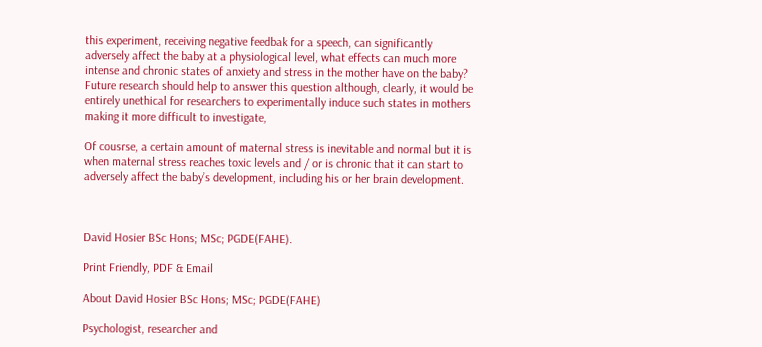this experiment, receiving negative feedbak for a speech, can significantly adversely affect the baby at a physiological level, what effects can much more intense and chronic states of anxiety and stress in the mother have on the baby? Future research should help to answer this question although, clearly, it would be entirely unethical for researchers to experimentally induce such states in mothers making it more difficult to investigate,

Of cousrse, a certain amount of maternal stress is inevitable and normal but it is when maternal stress reaches toxic levels and / or is chronic that it can start to adversely affect the baby’s development, including his or her brain development.



David Hosier BSc Hons; MSc; PGDE(FAHE).

Print Friendly, PDF & Email

About David Hosier BSc Hons; MSc; PGDE(FAHE)

Psychologist, researcher and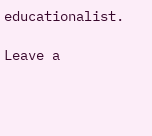educationalist.

Leave a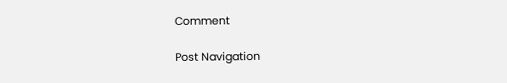Comment

Post Navigation